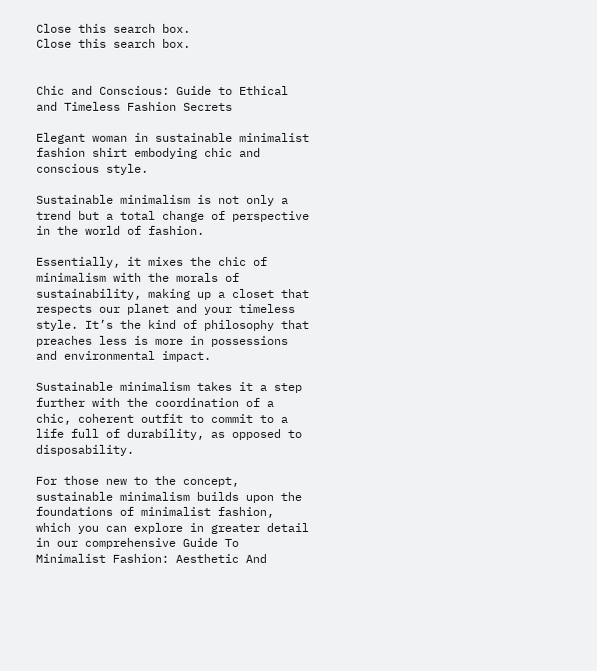Close this search box.
Close this search box.


Chic and Conscious: Guide to Ethical and Timeless Fashion Secrets

Elegant woman in sustainable minimalist fashion shirt embodying chic and conscious style.

Sustainable minimalism is not only a trend but a total change of perspective in the world of fashion.

Essentially, it mixes the chic of minimalism with the morals of sustainability, making up a closet that respects our planet and your timeless style. It’s the kind of philosophy that preaches less is more in possessions and environmental impact.

Sustainable minimalism takes it a step further with the coordination of a chic, coherent outfit to commit to a life full of durability, as opposed to disposability.

For those new to the concept, sustainable minimalism builds upon the foundations of minimalist fashion, which you can explore in greater detail in our comprehensive Guide To Minimalist Fashion: Aesthetic And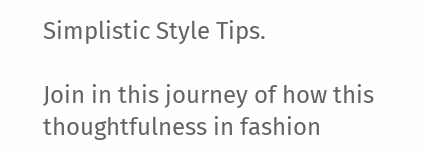Simplistic Style Tips.

Join in this journey of how this thoughtfulness in fashion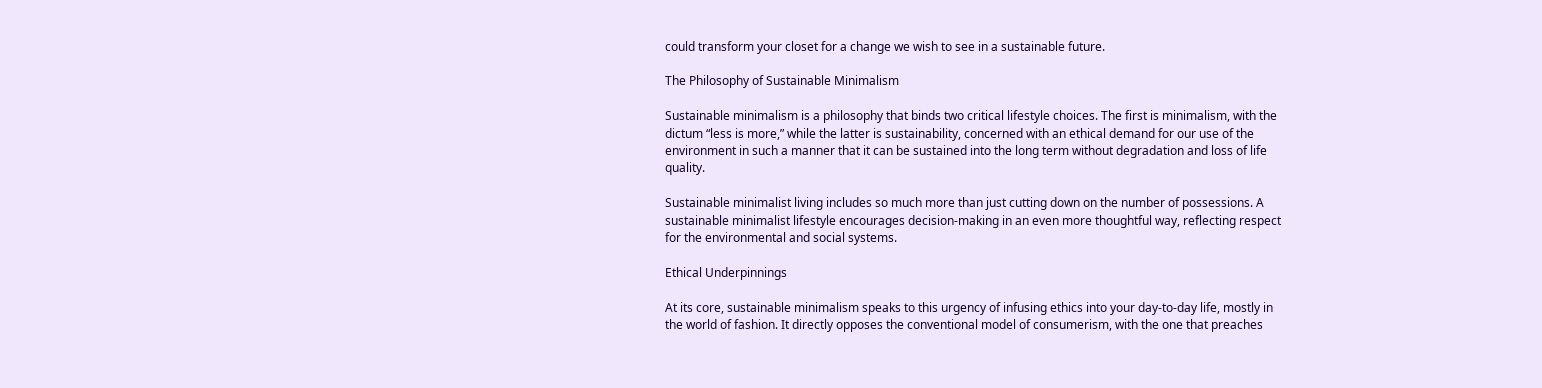could transform your closet for a change we wish to see in a sustainable future.

The Philosophy of Sustainable Minimalism

Sustainable minimalism is a philosophy that binds two critical lifestyle choices. The first is minimalism, with the dictum “less is more,” while the latter is sustainability, concerned with an ethical demand for our use of the environment in such a manner that it can be sustained into the long term without degradation and loss of life quality.

Sustainable minimalist living includes so much more than just cutting down on the number of possessions. A sustainable minimalist lifestyle encourages decision-making in an even more thoughtful way, reflecting respect for the environmental and social systems.

Ethical Underpinnings

At its core, sustainable minimalism speaks to this urgency of infusing ethics into your day-to-day life, mostly in the world of fashion. It directly opposes the conventional model of consumerism, with the one that preaches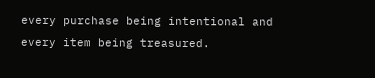every purchase being intentional and every item being treasured.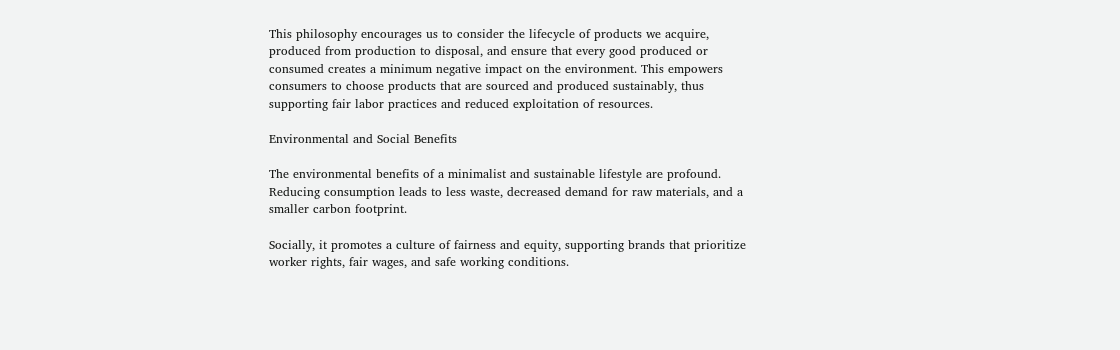This philosophy encourages us to consider the lifecycle of products we acquire, produced from production to disposal, and ensure that every good produced or consumed creates a minimum negative impact on the environment. This empowers consumers to choose products that are sourced and produced sustainably, thus supporting fair labor practices and reduced exploitation of resources.

Environmental and Social Benefits

The environmental benefits of a minimalist and sustainable lifestyle are profound. Reducing consumption leads to less waste, decreased demand for raw materials, and a smaller carbon footprint.

Socially, it promotes a culture of fairness and equity, supporting brands that prioritize worker rights, fair wages, and safe working conditions.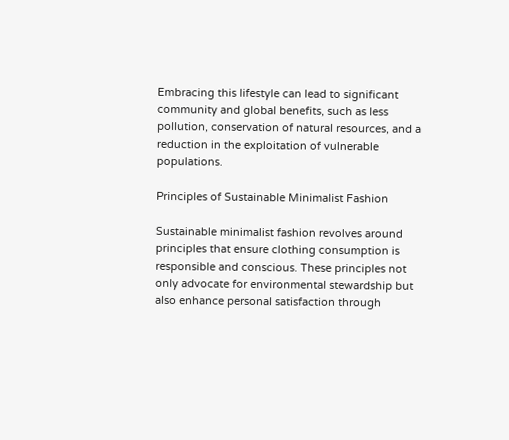Embracing this lifestyle can lead to significant community and global benefits, such as less pollution, conservation of natural resources, and a reduction in the exploitation of vulnerable populations.

Principles of Sustainable Minimalist Fashion

Sustainable minimalist fashion revolves around principles that ensure clothing consumption is responsible and conscious. These principles not only advocate for environmental stewardship but also enhance personal satisfaction through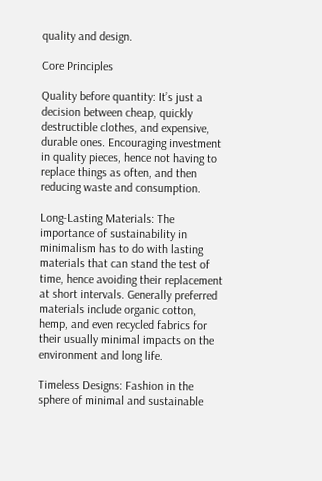quality and design.

Core Principles

Quality before quantity: It’s just a decision between cheap, quickly destructible clothes, and expensive, durable ones. Encouraging investment in quality pieces, hence not having to replace things as often, and then reducing waste and consumption.

Long-Lasting Materials: The importance of sustainability in minimalism has to do with lasting materials that can stand the test of time, hence avoiding their replacement at short intervals. Generally preferred materials include organic cotton, hemp, and even recycled fabrics for their usually minimal impacts on the environment and long life.

Timeless Designs: Fashion in the sphere of minimal and sustainable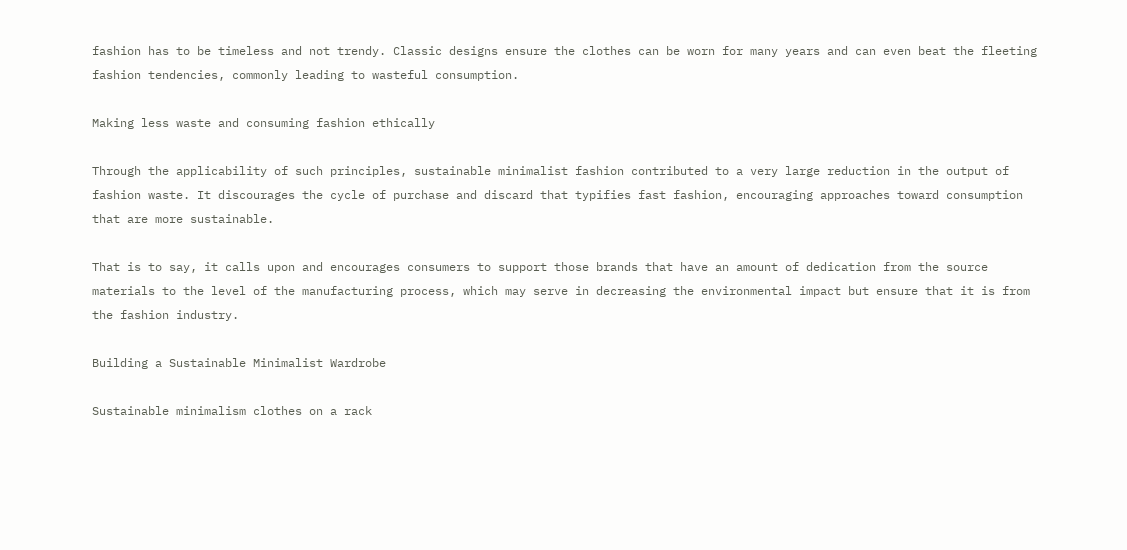fashion has to be timeless and not trendy. Classic designs ensure the clothes can be worn for many years and can even beat the fleeting fashion tendencies, commonly leading to wasteful consumption.

Making less waste and consuming fashion ethically

Through the applicability of such principles, sustainable minimalist fashion contributed to a very large reduction in the output of fashion waste. It discourages the cycle of purchase and discard that typifies fast fashion, encouraging approaches toward consumption that are more sustainable.

That is to say, it calls upon and encourages consumers to support those brands that have an amount of dedication from the source materials to the level of the manufacturing process, which may serve in decreasing the environmental impact but ensure that it is from the fashion industry.

Building a Sustainable Minimalist Wardrobe

Sustainable minimalism clothes on a rack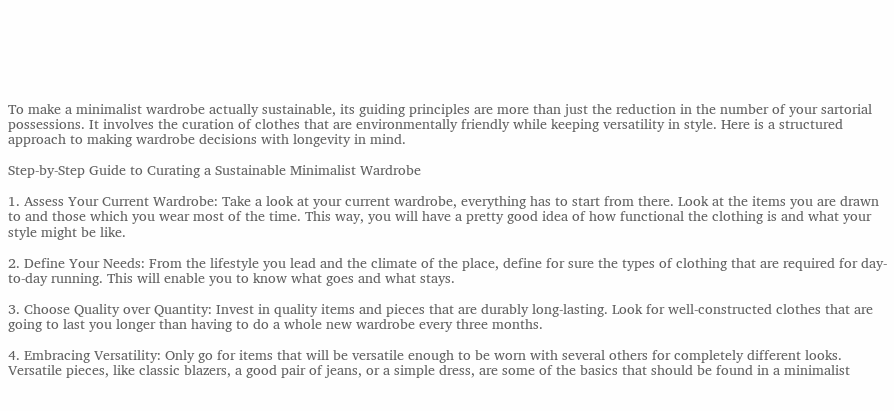To make a minimalist wardrobe actually sustainable, its guiding principles are more than just the reduction in the number of your sartorial possessions. It involves the curation of clothes that are environmentally friendly while keeping versatility in style. Here is a structured approach to making wardrobe decisions with longevity in mind.

Step-by-Step Guide to Curating a Sustainable Minimalist Wardrobe

1. Assess Your Current Wardrobe: Take a look at your current wardrobe, everything has to start from there. Look at the items you are drawn to and those which you wear most of the time. This way, you will have a pretty good idea of how functional the clothing is and what your style might be like.

2. Define Your Needs: From the lifestyle you lead and the climate of the place, define for sure the types of clothing that are required for day-to-day running. This will enable you to know what goes and what stays.

3. Choose Quality over Quantity: Invest in quality items and pieces that are durably long-lasting. Look for well-constructed clothes that are going to last you longer than having to do a whole new wardrobe every three months.

4. Embracing Versatility: Only go for items that will be versatile enough to be worn with several others for completely different looks. Versatile pieces, like classic blazers, a good pair of jeans, or a simple dress, are some of the basics that should be found in a minimalist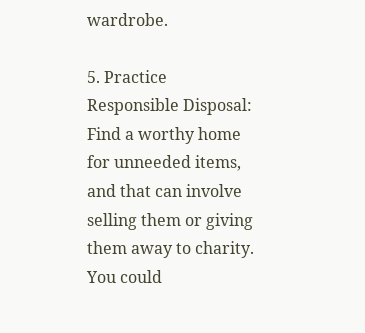wardrobe.

5. Practice Responsible Disposal: Find a worthy home for unneeded items, and that can involve selling them or giving them away to charity. You could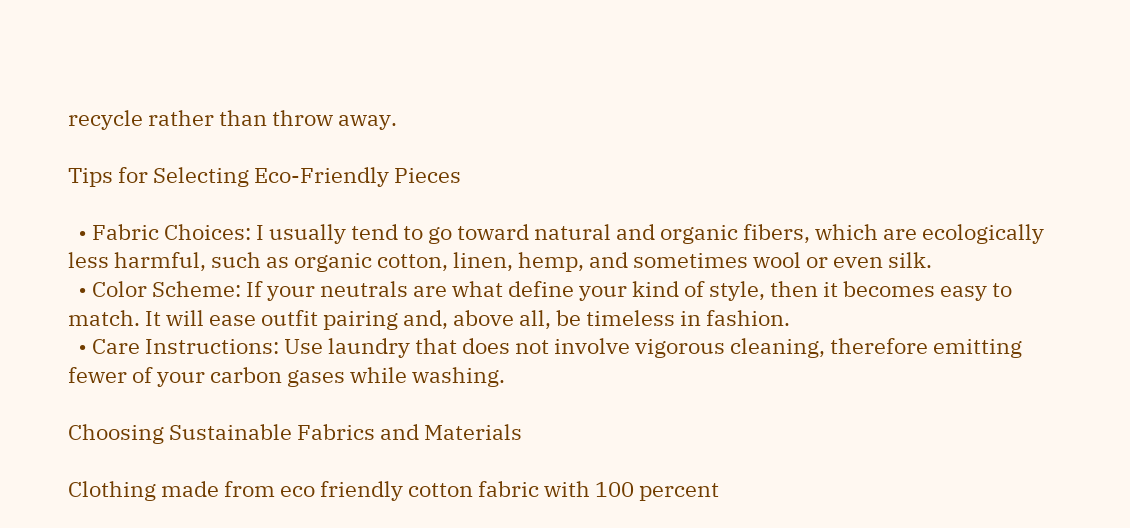recycle rather than throw away.

Tips for Selecting Eco-Friendly Pieces

  • Fabric Choices: I usually tend to go toward natural and organic fibers, which are ecologically less harmful, such as organic cotton, linen, hemp, and sometimes wool or even silk.
  • Color Scheme: If your neutrals are what define your kind of style, then it becomes easy to match. It will ease outfit pairing and, above all, be timeless in fashion.
  • Care Instructions: Use laundry that does not involve vigorous cleaning, therefore emitting fewer of your carbon gases while washing.

Choosing Sustainable Fabrics and Materials

Clothing made from eco friendly cotton fabric with 100 percent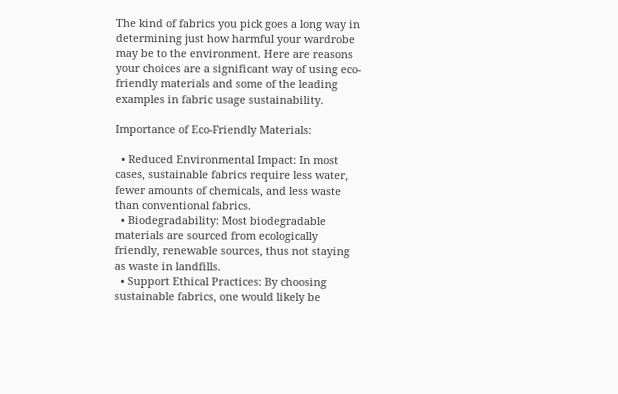The kind of fabrics you pick goes a long way in determining just how harmful your wardrobe may be to the environment. Here are reasons your choices are a significant way of using eco-friendly materials and some of the leading examples in fabric usage sustainability.

Importance of Eco-Friendly Materials:

  • Reduced Environmental Impact: In most cases, sustainable fabrics require less water, fewer amounts of chemicals, and less waste than conventional fabrics.
  • Biodegradability: Most biodegradable materials are sourced from ecologically friendly, renewable sources, thus not staying as waste in landfills.
  • Support Ethical Practices: By choosing sustainable fabrics, one would likely be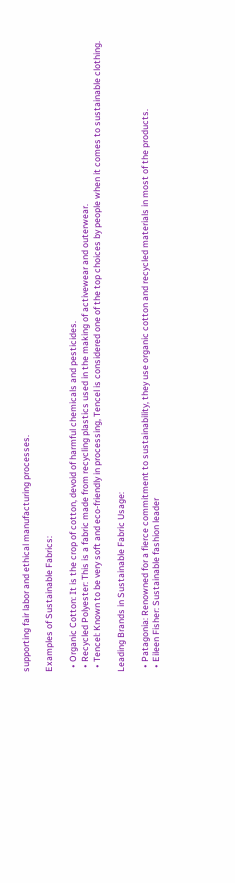supporting fair labor and ethical manufacturing processes.

Examples of Sustainable Fabrics:

  • Organic Cotton: It is the crop of cotton, devoid of harmful chemicals and pesticides.
  • Recycled Polyester: This is a fabric made from recycling plastics used in the making of activewear and outerwear.
  • Tencel: Known to be very soft and eco-friendly in processing, Tencel is considered one of the top choices by people when it comes to sustainable clothing.

Leading Brands in Sustainable Fabric Usage:

  • Patagonia: Renowned for a fierce commitment to sustainability, they use organic cotton and recycled materials in most of the products.
  • Eileen Fisher: Sustainable fashion leader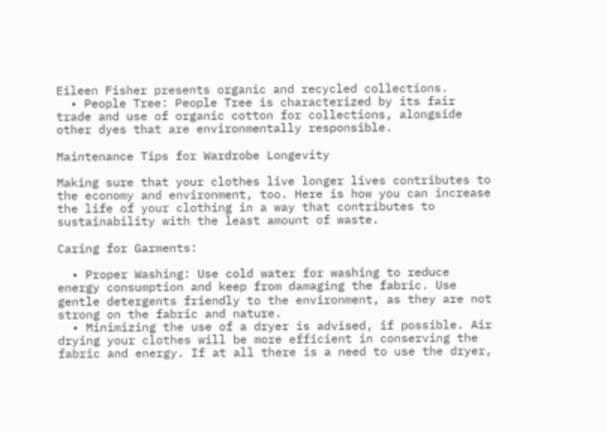Eileen Fisher presents organic and recycled collections.
  • People Tree: People Tree is characterized by its fair trade and use of organic cotton for collections, alongside other dyes that are environmentally responsible.

Maintenance Tips for Wardrobe Longevity

Making sure that your clothes live longer lives contributes to the economy and environment, too. Here is how you can increase the life of your clothing in a way that contributes to sustainability with the least amount of waste.

Caring for Garments:

  • Proper Washing: Use cold water for washing to reduce energy consumption and keep from damaging the fabric. Use gentle detergents friendly to the environment, as they are not strong on the fabric and nature.
  • Minimizing the use of a dryer is advised, if possible. Air drying your clothes will be more efficient in conserving the fabric and energy. If at all there is a need to use the dryer,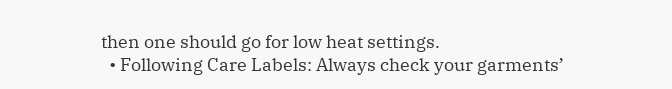then one should go for low heat settings.
  • Following Care Labels: Always check your garments’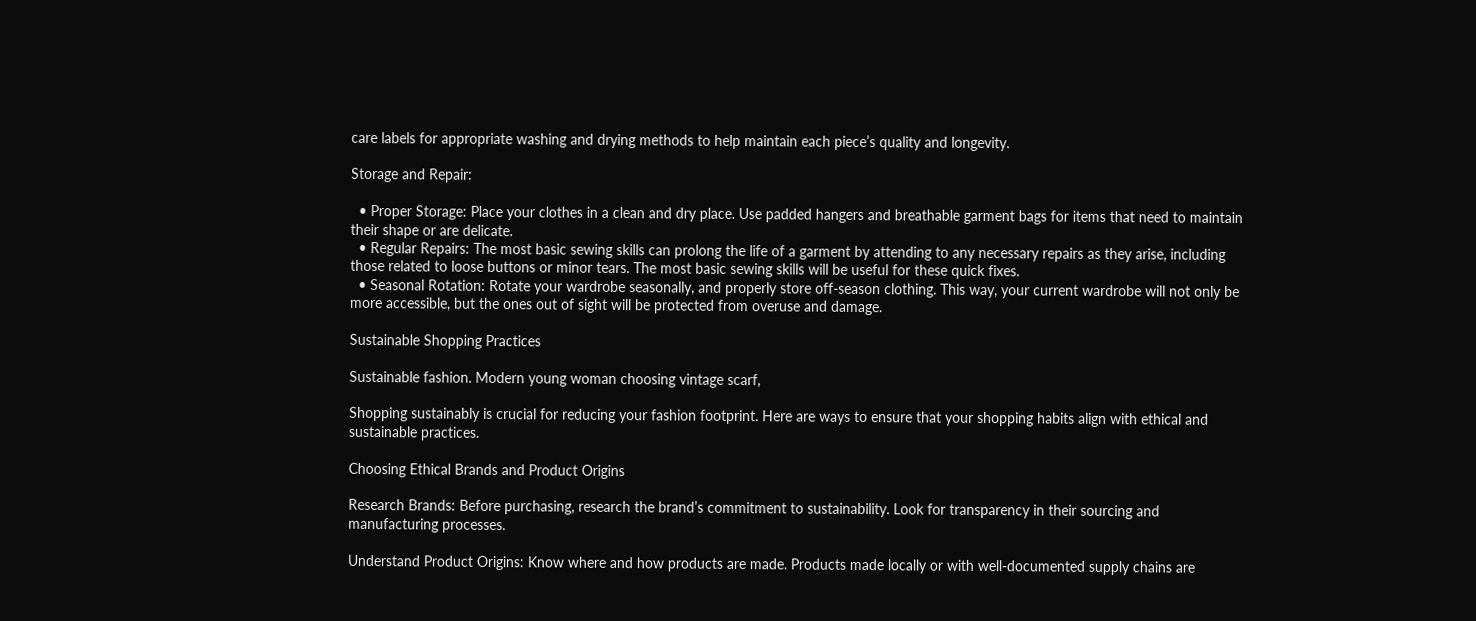care labels for appropriate washing and drying methods to help maintain each piece’s quality and longevity.

Storage and Repair:

  • Proper Storage: Place your clothes in a clean and dry place. Use padded hangers and breathable garment bags for items that need to maintain their shape or are delicate.
  • Regular Repairs: The most basic sewing skills can prolong the life of a garment by attending to any necessary repairs as they arise, including those related to loose buttons or minor tears. The most basic sewing skills will be useful for these quick fixes.
  • Seasonal Rotation: Rotate your wardrobe seasonally, and properly store off-season clothing. This way, your current wardrobe will not only be more accessible, but the ones out of sight will be protected from overuse and damage.

Sustainable Shopping Practices

Sustainable fashion. Modern young woman choosing vintage scarf,

Shopping sustainably is crucial for reducing your fashion footprint. Here are ways to ensure that your shopping habits align with ethical and sustainable practices.

Choosing Ethical Brands and Product Origins

Research Brands: Before purchasing, research the brand’s commitment to sustainability. Look for transparency in their sourcing and manufacturing processes.

Understand Product Origins: Know where and how products are made. Products made locally or with well-documented supply chains are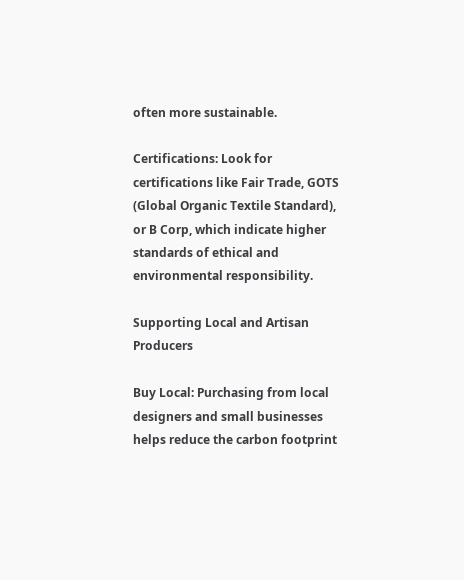often more sustainable.

Certifications: Look for certifications like Fair Trade, GOTS (Global Organic Textile Standard), or B Corp, which indicate higher standards of ethical and environmental responsibility.

Supporting Local and Artisan Producers

Buy Local: Purchasing from local designers and small businesses helps reduce the carbon footprint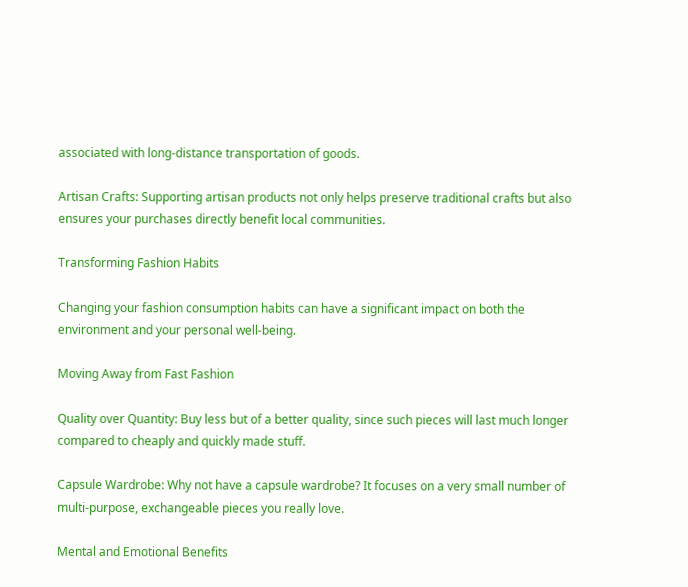associated with long-distance transportation of goods.

Artisan Crafts: Supporting artisan products not only helps preserve traditional crafts but also ensures your purchases directly benefit local communities.

Transforming Fashion Habits

Changing your fashion consumption habits can have a significant impact on both the environment and your personal well-being.

Moving Away from Fast Fashion

Quality over Quantity: Buy less but of a better quality, since such pieces will last much longer compared to cheaply and quickly made stuff.

Capsule Wardrobe: Why not have a capsule wardrobe? It focuses on a very small number of multi-purpose, exchangeable pieces you really love.

Mental and Emotional Benefits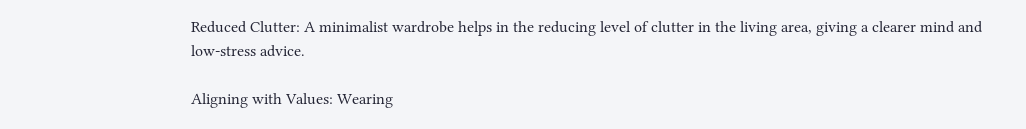Reduced Clutter: A minimalist wardrobe helps in the reducing level of clutter in the living area, giving a clearer mind and low-stress advice.

Aligning with Values: Wearing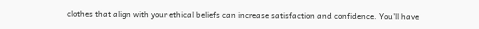clothes that align with your ethical beliefs can increase satisfaction and confidence. You’ll have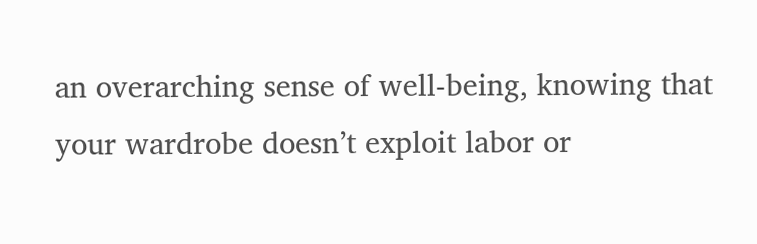an overarching sense of well-being, knowing that your wardrobe doesn’t exploit labor or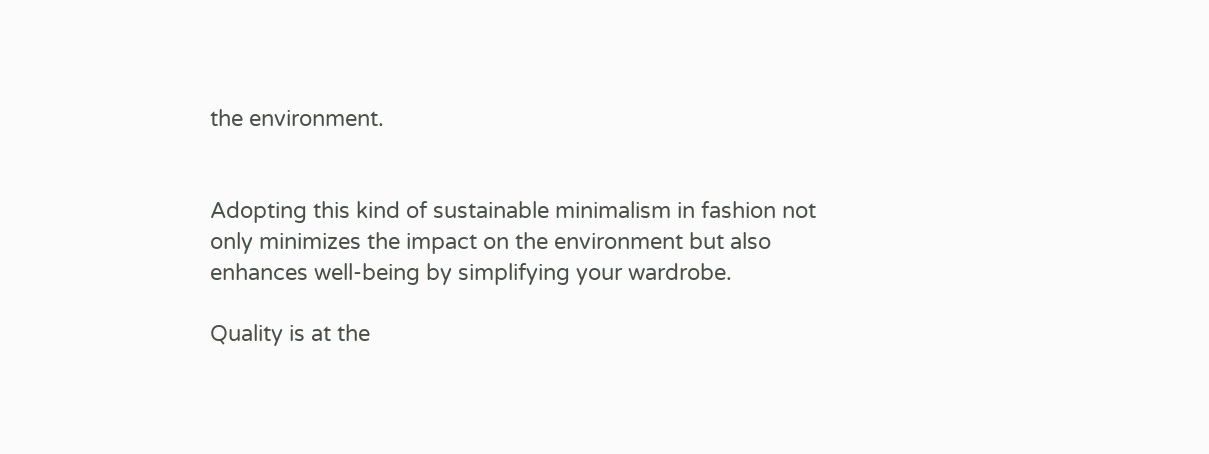the environment.


Adopting this kind of sustainable minimalism in fashion not only minimizes the impact on the environment but also enhances well-being by simplifying your wardrobe.

Quality is at the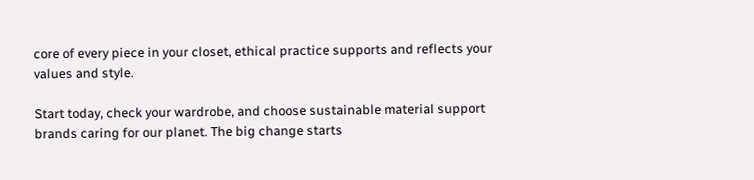core of every piece in your closet, ethical practice supports and reflects your values and style.

Start today, check your wardrobe, and choose sustainable material support brands caring for our planet. The big change starts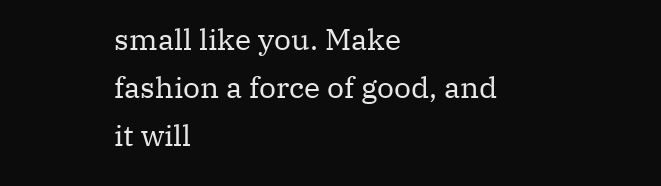small like you. Make fashion a force of good, and it will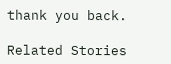thank you back.

Related Stories